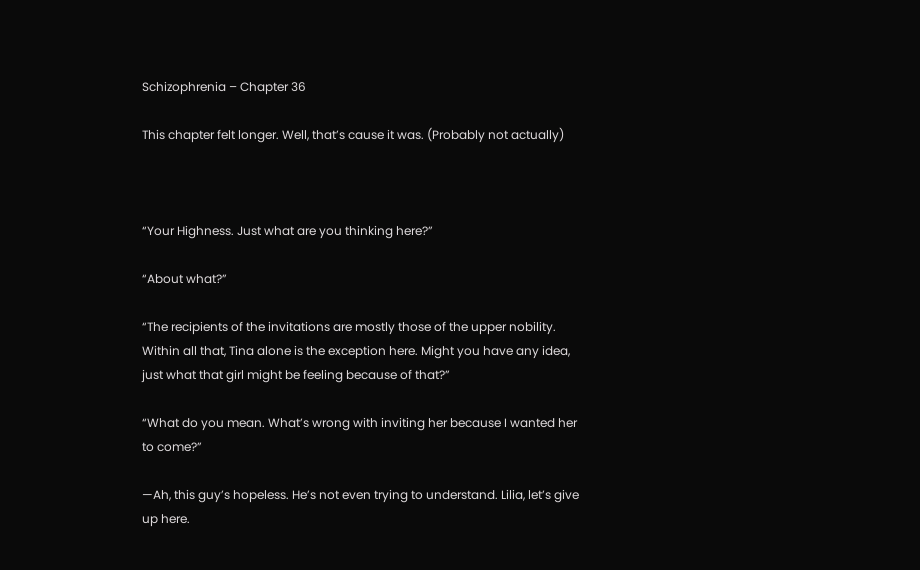Schizophrenia – Chapter 36

This chapter felt longer. Well, that’s cause it was. (Probably not actually)



“Your Highness. Just what are you thinking here?”

“About what?”

“The recipients of the invitations are mostly those of the upper nobility. Within all that, Tina alone is the exception here. Might you have any idea, just what that girl might be feeling because of that?”

“What do you mean. What’s wrong with inviting her because I wanted her to come?”

—Ah, this guy’s hopeless. He’s not even trying to understand. Lilia, let’s give up here.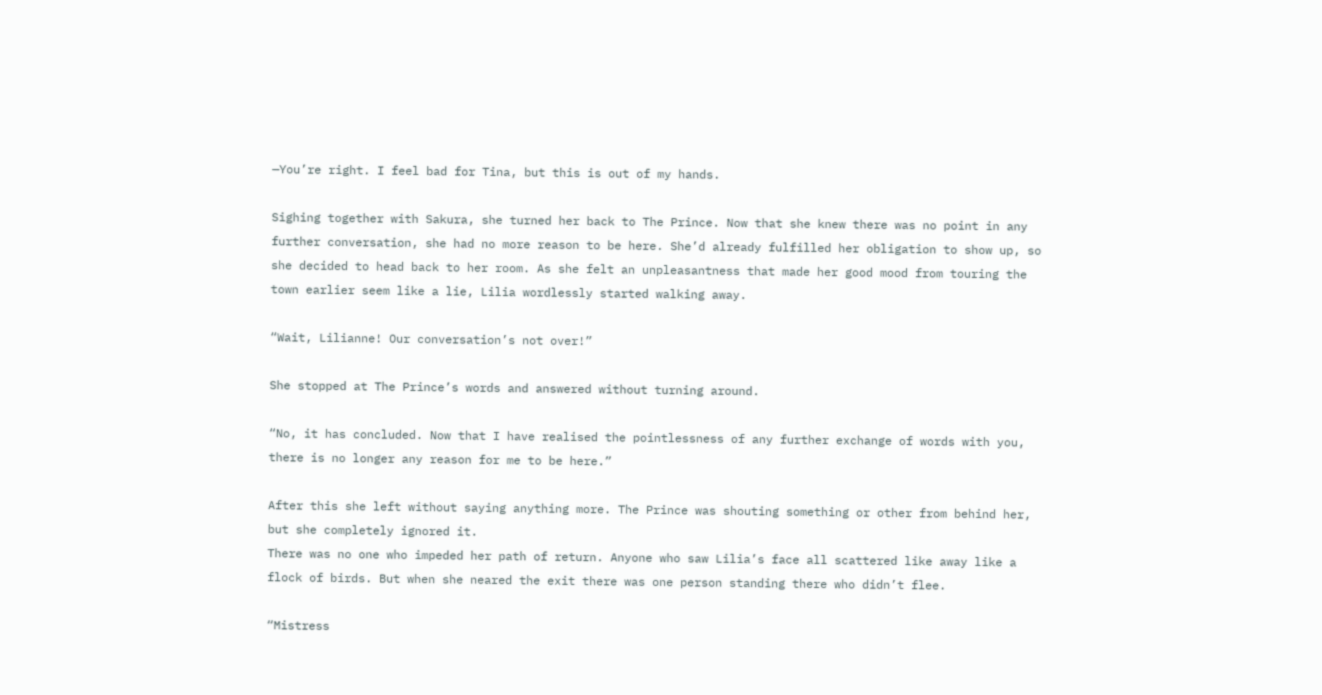—You’re right. I feel bad for Tina, but this is out of my hands.

Sighing together with Sakura, she turned her back to The Prince. Now that she knew there was no point in any further conversation, she had no more reason to be here. She’d already fulfilled her obligation to show up, so she decided to head back to her room. As she felt an unpleasantness that made her good mood from touring the town earlier seem like a lie, Lilia wordlessly started walking away.

“Wait, Lilianne! Our conversation’s not over!”

She stopped at The Prince’s words and answered without turning around.

“No, it has concluded. Now that I have realised the pointlessness of any further exchange of words with you, there is no longer any reason for me to be here.”

After this she left without saying anything more. The Prince was shouting something or other from behind her, but she completely ignored it.
There was no one who impeded her path of return. Anyone who saw Lilia’s face all scattered like away like a flock of birds. But when she neared the exit there was one person standing there who didn’t flee.

“Mistress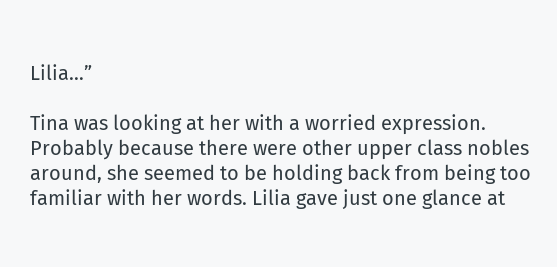Lilia…”

Tina was looking at her with a worried expression. Probably because there were other upper class nobles around, she seemed to be holding back from being too familiar with her words. Lilia gave just one glance at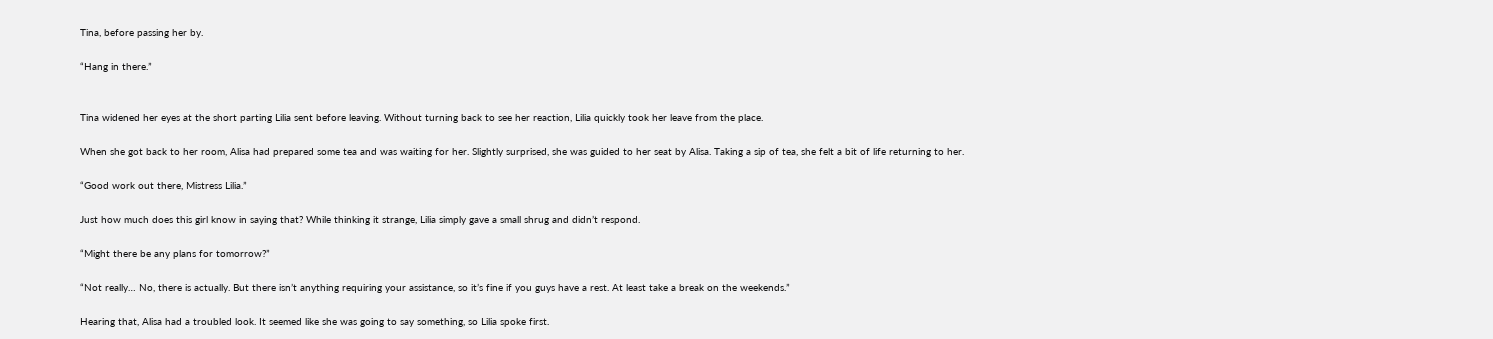Tina, before passing her by.

“Hang in there.”


Tina widened her eyes at the short parting Lilia sent before leaving. Without turning back to see her reaction, Lilia quickly took her leave from the place.

When she got back to her room, Alisa had prepared some tea and was waiting for her. Slightly surprised, she was guided to her seat by Alisa. Taking a sip of tea, she felt a bit of life returning to her.

“Good work out there, Mistress Lilia.”

Just how much does this girl know in saying that? While thinking it strange, Lilia simply gave a small shrug and didn’t respond.

“Might there be any plans for tomorrow?”

“Not really… No, there is actually. But there isn’t anything requiring your assistance, so it’s fine if you guys have a rest. At least take a break on the weekends.”

Hearing that, Alisa had a troubled look. It seemed like she was going to say something, so Lilia spoke first.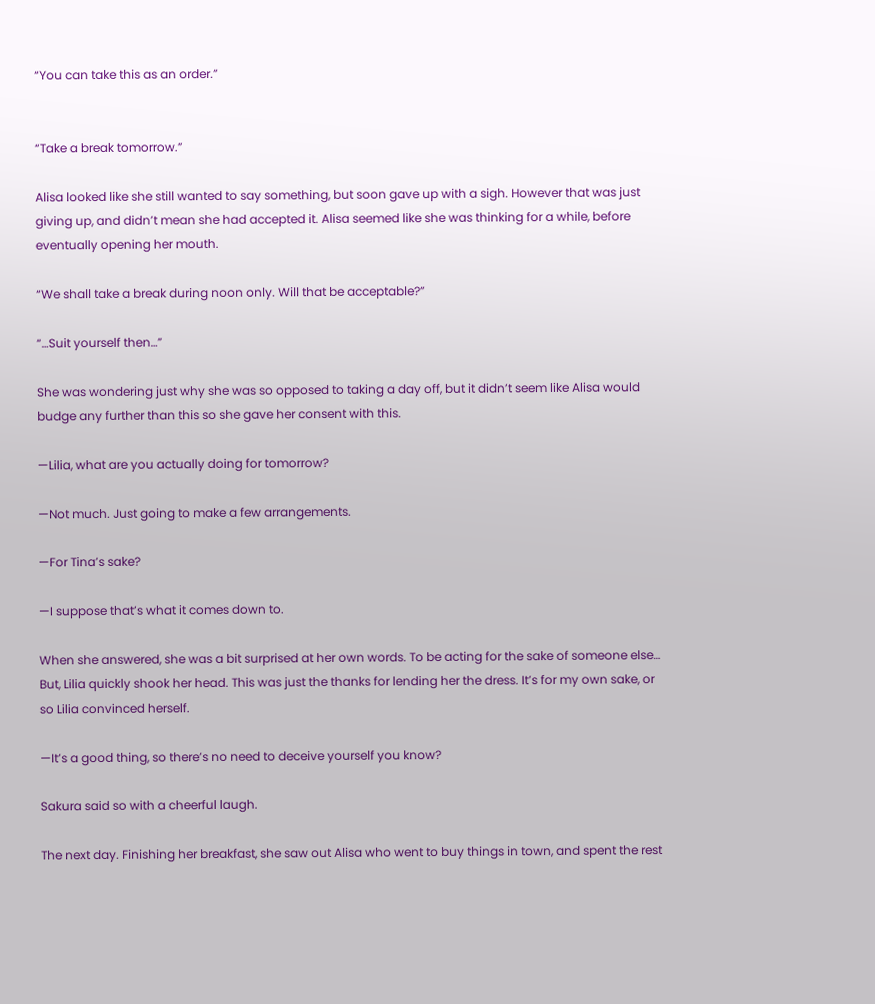“You can take this as an order.”


“Take a break tomorrow.”

Alisa looked like she still wanted to say something, but soon gave up with a sigh. However that was just giving up, and didn’t mean she had accepted it. Alisa seemed like she was thinking for a while, before eventually opening her mouth.

“We shall take a break during noon only. Will that be acceptable?”

“…Suit yourself then…”

She was wondering just why she was so opposed to taking a day off, but it didn’t seem like Alisa would budge any further than this so she gave her consent with this.

—Lilia, what are you actually doing for tomorrow?

—Not much. Just going to make a few arrangements.

—For Tina’s sake?

—I suppose that’s what it comes down to.

When she answered, she was a bit surprised at her own words. To be acting for the sake of someone else… But, Lilia quickly shook her head. This was just the thanks for lending her the dress. It’s for my own sake, or so Lilia convinced herself.

—It’s a good thing, so there’s no need to deceive yourself you know?

Sakura said so with a cheerful laugh.

The next day. Finishing her breakfast, she saw out Alisa who went to buy things in town, and spent the rest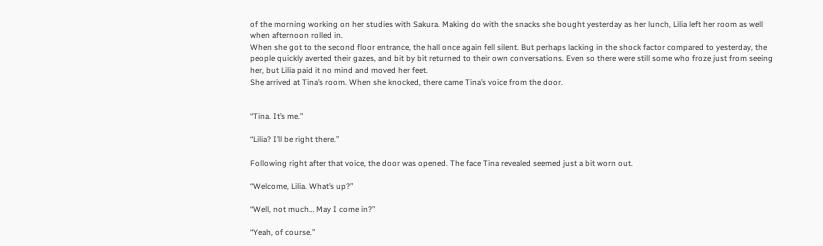of the morning working on her studies with Sakura. Making do with the snacks she bought yesterday as her lunch, Lilia left her room as well when afternoon rolled in.
When she got to the second floor entrance, the hall once again fell silent. But perhaps lacking in the shock factor compared to yesterday, the people quickly averted their gazes, and bit by bit returned to their own conversations. Even so there were still some who froze just from seeing her, but Lilia paid it no mind and moved her feet.
She arrived at Tina’s room. When she knocked, there came Tina’s voice from the door.


“Tina. It’s me.”

“Lilia? I’ll be right there.”

Following right after that voice, the door was opened. The face Tina revealed seemed just a bit worn out.

“Welcome, Lilia. What’s up?”

“Well, not much… May I come in?”

“Yeah, of course.”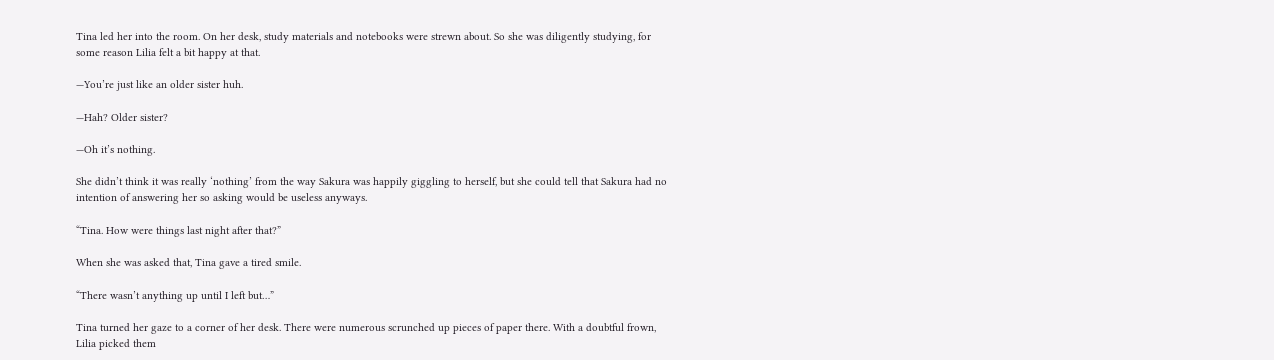Tina led her into the room. On her desk, study materials and notebooks were strewn about. So she was diligently studying, for some reason Lilia felt a bit happy at that.

—You’re just like an older sister huh.

—Hah? Older sister?

—Oh it’s nothing.

She didn’t think it was really ‘nothing’ from the way Sakura was happily giggling to herself, but she could tell that Sakura had no intention of answering her so asking would be useless anyways.

“Tina. How were things last night after that?”

When she was asked that, Tina gave a tired smile.

“There wasn’t anything up until I left but…”

Tina turned her gaze to a corner of her desk. There were numerous scrunched up pieces of paper there. With a doubtful frown, Lilia picked them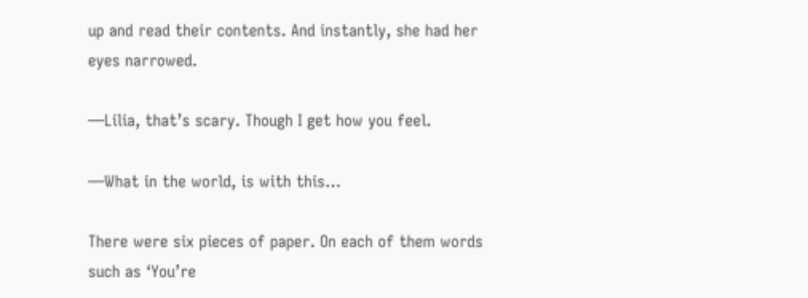up and read their contents. And instantly, she had her eyes narrowed.

—Lilia, that’s scary. Though I get how you feel.

—What in the world, is with this…

There were six pieces of paper. On each of them words such as ‘You’re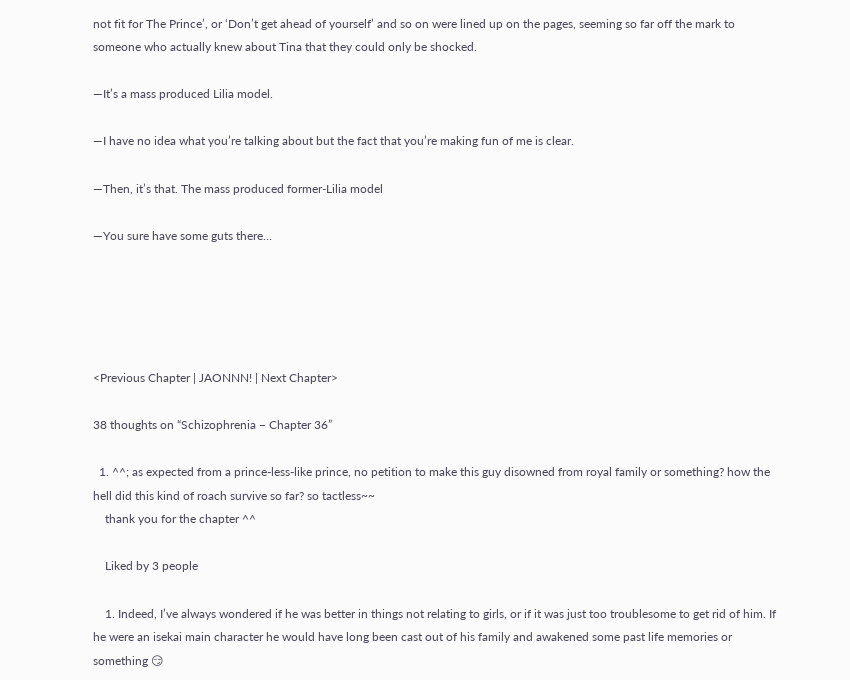not fit for The Prince’, or ‘Don’t get ahead of yourself’ and so on were lined up on the pages, seeming so far off the mark to someone who actually knew about Tina that they could only be shocked.

—It’s a mass produced Lilia model.

—I have no idea what you’re talking about but the fact that you’re making fun of me is clear.

—Then, it’s that. The mass produced former-Lilia model

—You sure have some guts there…





<Previous Chapter | JAONNN! | Next Chapter>

38 thoughts on “Schizophrenia – Chapter 36”

  1. ^^; as expected from a prince-less-like prince, no petition to make this guy disowned from royal family or something? how the hell did this kind of roach survive so far? so tactless~~
    thank you for the chapter ^^

    Liked by 3 people

    1. Indeed, I’ve always wondered if he was better in things not relating to girls, or if it was just too troublesome to get rid of him. If he were an isekai main character he would have long been cast out of his family and awakened some past life memories or something 😏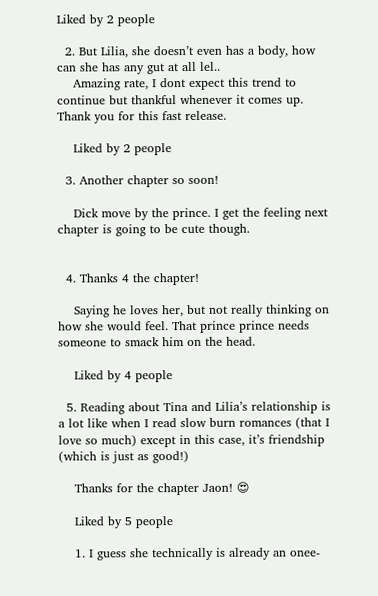Liked by 2 people

  2. But Lilia, she doesn’t even has a body, how can she has any gut at all lel..
    Amazing rate, I dont expect this trend to continue but thankful whenever it comes up. Thank you for this fast release.

    Liked by 2 people

  3. Another chapter so soon!

    Dick move by the prince. I get the feeling next chapter is going to be cute though.


  4. Thanks 4 the chapter!

    Saying he loves her, but not really thinking on how she would feel. That prince prince needs someone to smack him on the head.

    Liked by 4 people

  5. Reading about Tina and Lilia’s relationship is a lot like when I read slow burn romances (that I love so much) except in this case, it’s friendship (which is just as good!)

    Thanks for the chapter Jaon! 😍

    Liked by 5 people

    1. I guess she technically is already an onee-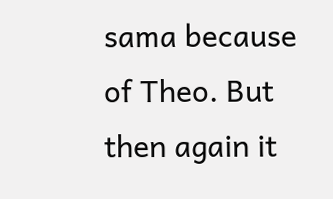sama because of Theo. But then again it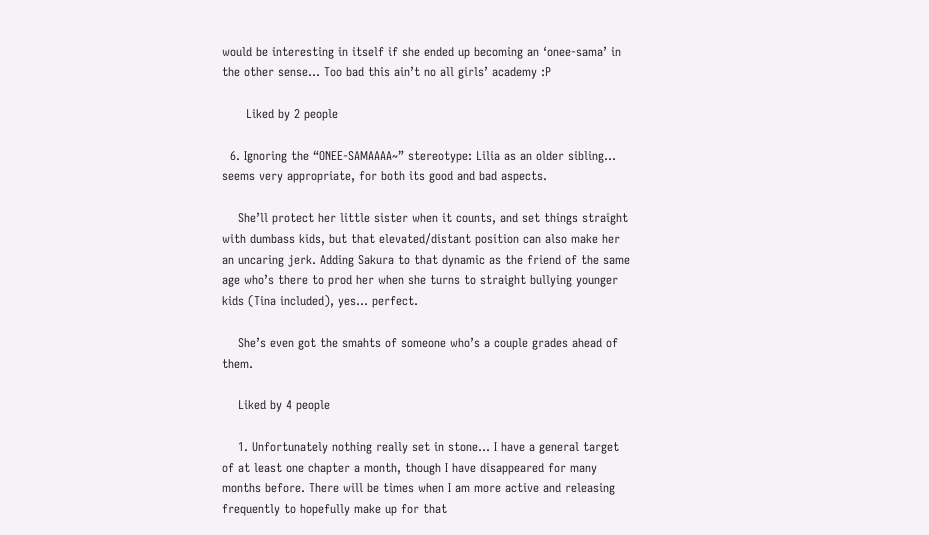would be interesting in itself if she ended up becoming an ‘onee-sama’ in the other sense… Too bad this ain’t no all girls’ academy :P

      Liked by 2 people

  6. Ignoring the “ONEE-SAMAAAA~” stereotype: Lilia as an older sibling… seems very appropriate, for both its good and bad aspects.

    She’ll protect her little sister when it counts, and set things straight with dumbass kids, but that elevated/distant position can also make her an uncaring jerk. Adding Sakura to that dynamic as the friend of the same age who’s there to prod her when she turns to straight bullying younger kids (Tina included), yes… perfect.

    She’s even got the smahts of someone who’s a couple grades ahead of them.

    Liked by 4 people

    1. Unfortunately nothing really set in stone… I have a general target of at least one chapter a month, though I have disappeared for many months before. There will be times when I am more active and releasing frequently to hopefully make up for that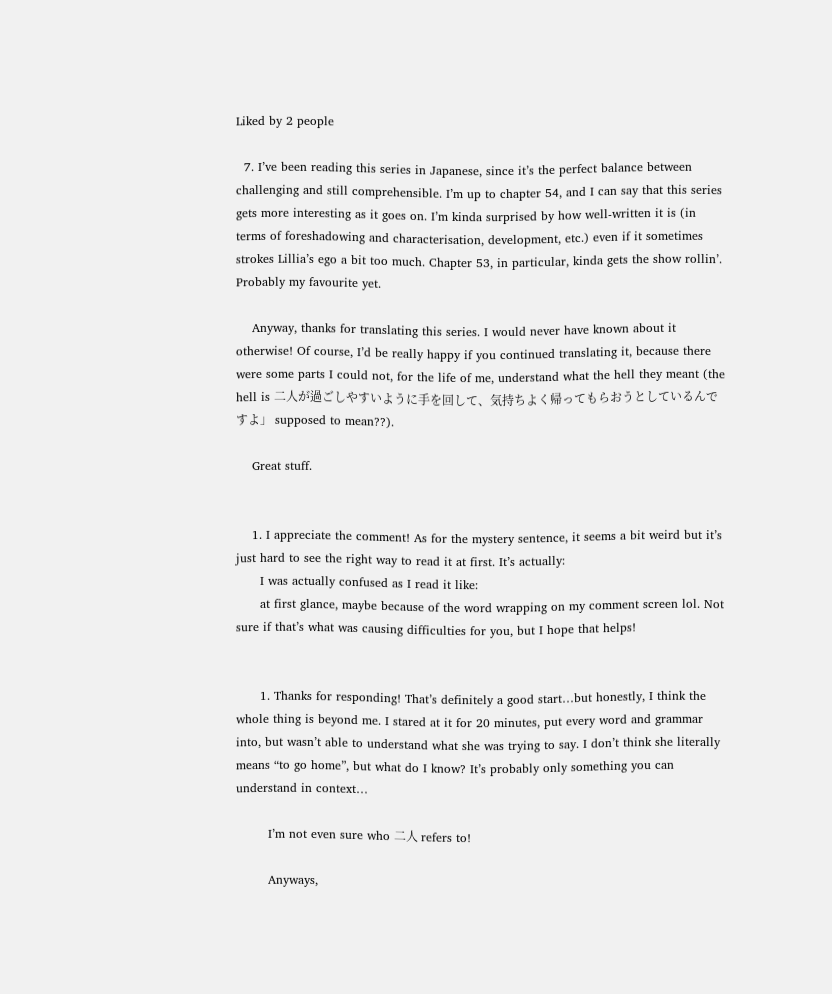Liked by 2 people

  7. I’ve been reading this series in Japanese, since it’s the perfect balance between challenging and still comprehensible. I’m up to chapter 54, and I can say that this series gets more interesting as it goes on. I’m kinda surprised by how well-written it is (in terms of foreshadowing and characterisation, development, etc.) even if it sometimes strokes Lillia’s ego a bit too much. Chapter 53, in particular, kinda gets the show rollin’. Probably my favourite yet.

    Anyway, thanks for translating this series. I would never have known about it otherwise! Of course, I’d be really happy if you continued translating it, because there were some parts I could not, for the life of me, understand what the hell they meant (the hell is 二人が過ごしやすいように手を回して、気持ちよく帰ってもらおうとしているんですよ」 supposed to mean??).

    Great stuff.


    1. I appreciate the comment! As for the mystery sentence, it seems a bit weird but it’s just hard to see the right way to read it at first. It’s actually:
      I was actually confused as I read it like:
      at first glance, maybe because of the word wrapping on my comment screen lol. Not sure if that’s what was causing difficulties for you, but I hope that helps!


      1. Thanks for responding! That’s definitely a good start…but honestly, I think the whole thing is beyond me. I stared at it for 20 minutes, put every word and grammar into, but wasn’t able to understand what she was trying to say. I don’t think she literally means “to go home”, but what do I know? It’s probably only something you can understand in context…

        I’m not even sure who 二人 refers to!

        Anyways,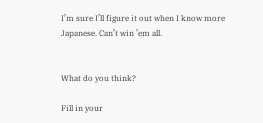I’m sure I’ll figure it out when I know more Japanese. Can’t win ’em all.


What do you think?

Fill in your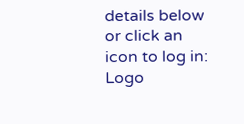details below or click an icon to log in: Logo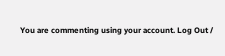You are commenting using your account. Log Out /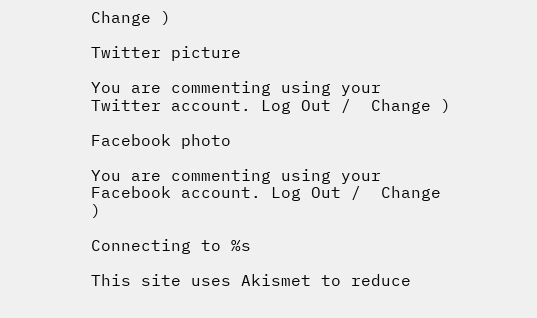Change )

Twitter picture

You are commenting using your Twitter account. Log Out /  Change )

Facebook photo

You are commenting using your Facebook account. Log Out /  Change )

Connecting to %s

This site uses Akismet to reduce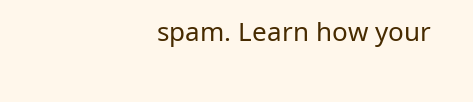spam. Learn how your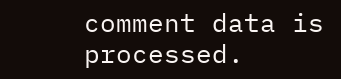comment data is processed.